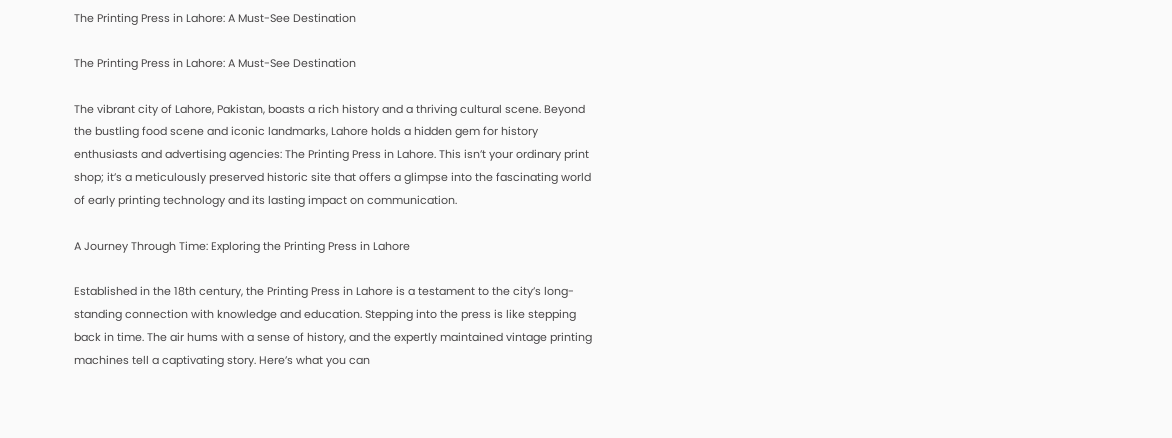The Printing Press in Lahore: A Must-See Destination

The Printing Press in Lahore: A Must-See Destination

The vibrant city of Lahore, Pakistan, boasts a rich history and a thriving cultural scene. Beyond the bustling food scene and iconic landmarks, Lahore holds a hidden gem for history enthusiasts and advertising agencies: The Printing Press in Lahore. This isn’t your ordinary print shop; it’s a meticulously preserved historic site that offers a glimpse into the fascinating world of early printing technology and its lasting impact on communication.

A Journey Through Time: Exploring the Printing Press in Lahore

Established in the 18th century, the Printing Press in Lahore is a testament to the city’s long-standing connection with knowledge and education. Stepping into the press is like stepping back in time. The air hums with a sense of history, and the expertly maintained vintage printing machines tell a captivating story. Here’s what you can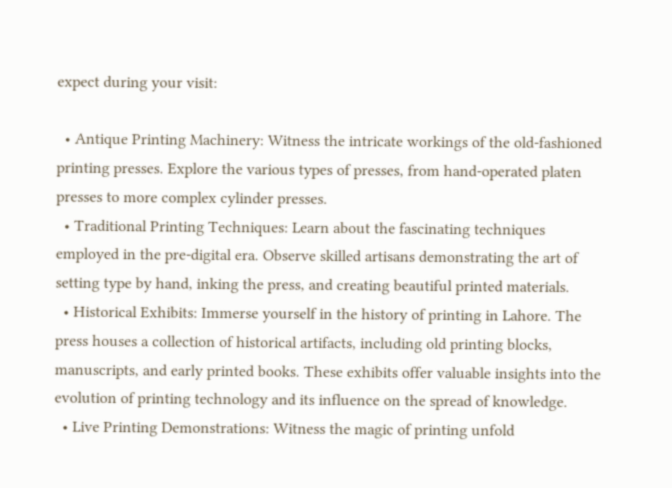expect during your visit:

  • Antique Printing Machinery: Witness the intricate workings of the old-fashioned printing presses. Explore the various types of presses, from hand-operated platen presses to more complex cylinder presses.
  • Traditional Printing Techniques: Learn about the fascinating techniques employed in the pre-digital era. Observe skilled artisans demonstrating the art of setting type by hand, inking the press, and creating beautiful printed materials.
  • Historical Exhibits: Immerse yourself in the history of printing in Lahore. The press houses a collection of historical artifacts, including old printing blocks, manuscripts, and early printed books. These exhibits offer valuable insights into the evolution of printing technology and its influence on the spread of knowledge.
  • Live Printing Demonstrations: Witness the magic of printing unfold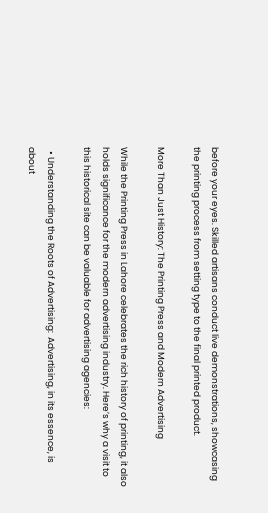before your eyes. Skilled artisans conduct live demonstrations, showcasing the printing process from setting type to the final printed product.

More Than Just History: The Printing Press and Modern Advertising

While the Printing Press in Lahore celebrates the rich history of printing, it also holds significance for the modern advertising industry. Here’s why a visit to this historical site can be valuable for advertising agencies:

  • Understanding the Roots of Advertising:  Advertising, in its essence, is about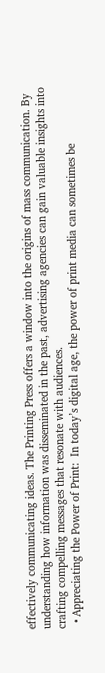effectively communicating ideas. The Printing Press offers a window into the origins of mass communication. By understanding how information was disseminated in the past, advertising agencies can gain valuable insights into crafting compelling messages that resonate with audiences.
  • Appreciating the Power of Print:  In today’s digital age, the power of print media can sometimes be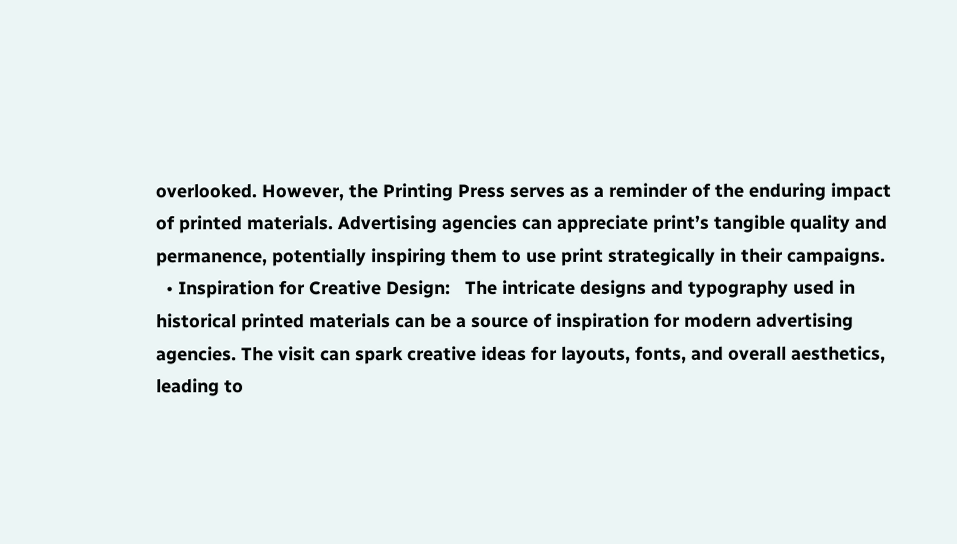overlooked. However, the Printing Press serves as a reminder of the enduring impact of printed materials. Advertising agencies can appreciate print’s tangible quality and permanence, potentially inspiring them to use print strategically in their campaigns.
  • Inspiration for Creative Design:   The intricate designs and typography used in historical printed materials can be a source of inspiration for modern advertising agencies. The visit can spark creative ideas for layouts, fonts, and overall aesthetics, leading to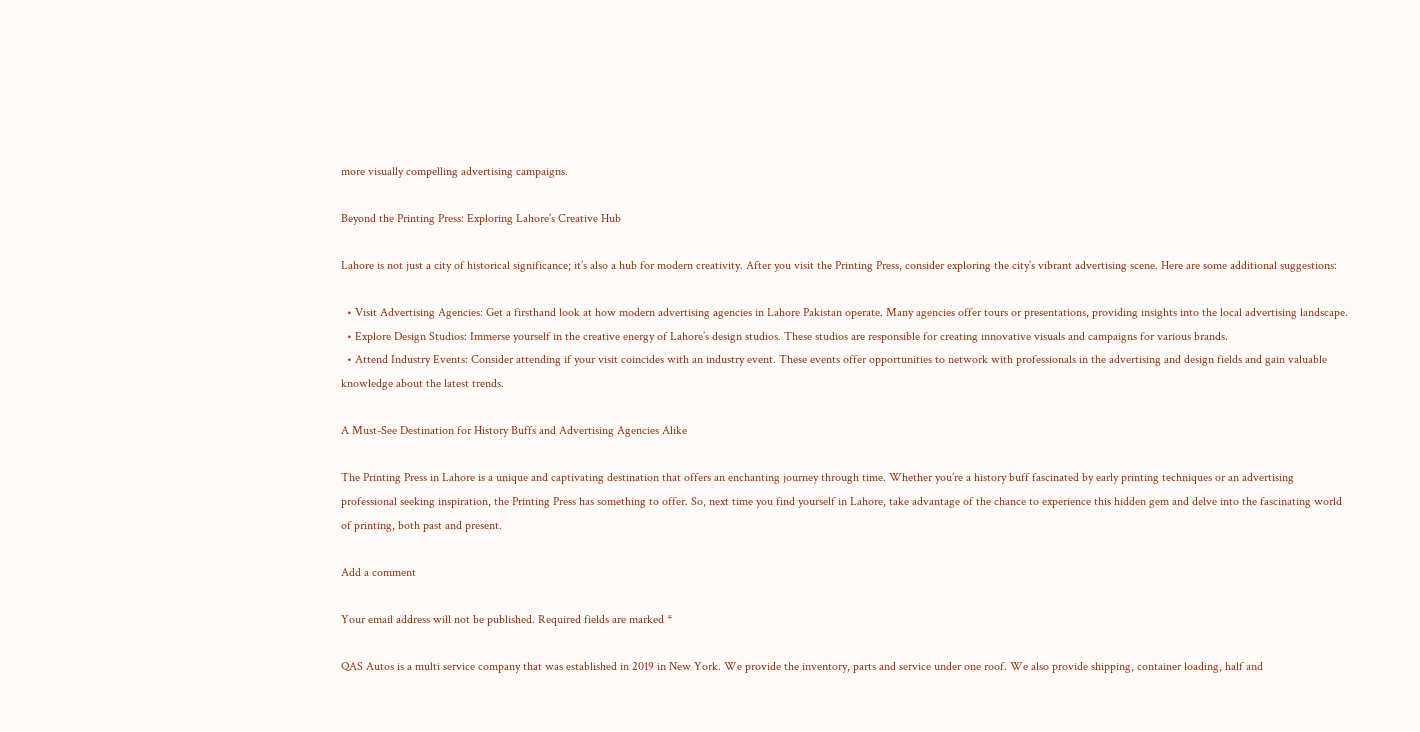more visually compelling advertising campaigns.

Beyond the Printing Press: Exploring Lahore’s Creative Hub

Lahore is not just a city of historical significance; it’s also a hub for modern creativity. After you visit the Printing Press, consider exploring the city’s vibrant advertising scene. Here are some additional suggestions:

  • Visit Advertising Agencies: Get a firsthand look at how modern advertising agencies in Lahore Pakistan operate. Many agencies offer tours or presentations, providing insights into the local advertising landscape.
  • Explore Design Studios: Immerse yourself in the creative energy of Lahore’s design studios. These studios are responsible for creating innovative visuals and campaigns for various brands.
  • Attend Industry Events: Consider attending if your visit coincides with an industry event. These events offer opportunities to network with professionals in the advertising and design fields and gain valuable knowledge about the latest trends.

A Must-See Destination for History Buffs and Advertising Agencies Alike

The Printing Press in Lahore is a unique and captivating destination that offers an enchanting journey through time. Whether you’re a history buff fascinated by early printing techniques or an advertising professional seeking inspiration, the Printing Press has something to offer. So, next time you find yourself in Lahore, take advantage of the chance to experience this hidden gem and delve into the fascinating world of printing, both past and present.

Add a comment

Your email address will not be published. Required fields are marked *

QAS Autos is a multi service company that was established in 2019 in New York. We provide the inventory, parts and service under one roof. We also provide shipping, container loading, half and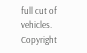full cut of vehicles.
Copyright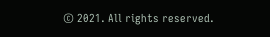© 2021. All rights reserved.